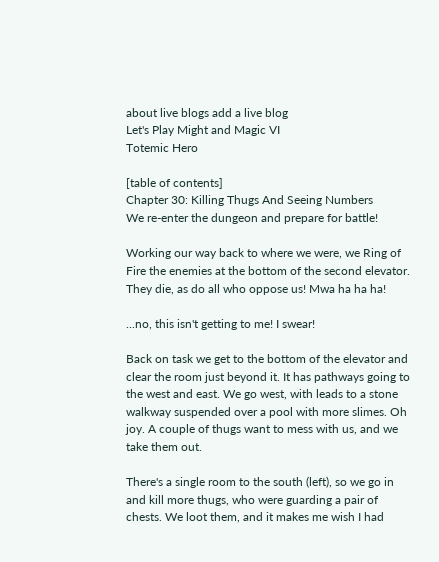about live blogs add a live blog
Let's Play Might and Magic VI
Totemic Hero

[table of contents]
Chapter 30: Killing Thugs And Seeing Numbers
We re-enter the dungeon and prepare for battle!

Working our way back to where we were, we Ring of Fire the enemies at the bottom of the second elevator. They die, as do all who oppose us! Mwa ha ha ha!

...no, this isn't getting to me! I swear!

Back on task we get to the bottom of the elevator and clear the room just beyond it. It has pathways going to the west and east. We go west, with leads to a stone walkway suspended over a pool with more slimes. Oh joy. A couple of thugs want to mess with us, and we take them out.

There's a single room to the south (left), so we go in and kill more thugs, who were guarding a pair of chests. We loot them, and it makes me wish I had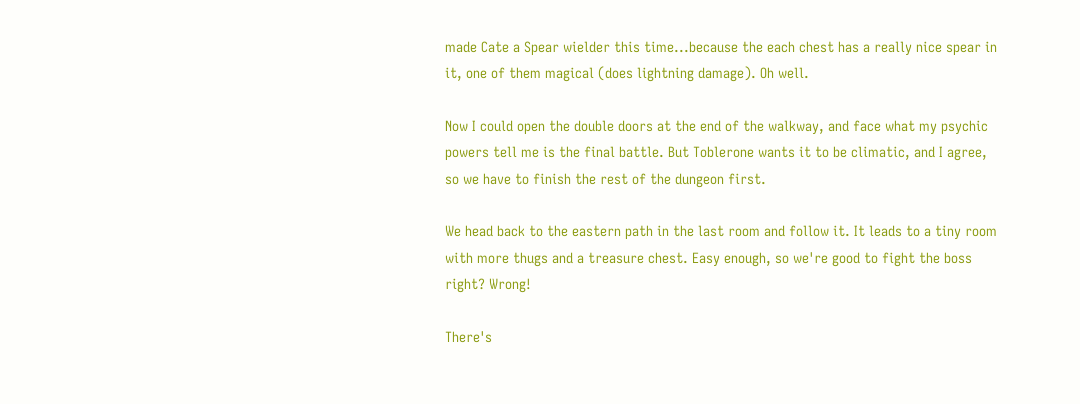made Cate a Spear wielder this time...because the each chest has a really nice spear in it, one of them magical (does lightning damage). Oh well.

Now I could open the double doors at the end of the walkway, and face what my psychic powers tell me is the final battle. But Toblerone wants it to be climatic, and I agree, so we have to finish the rest of the dungeon first.

We head back to the eastern path in the last room and follow it. It leads to a tiny room with more thugs and a treasure chest. Easy enough, so we're good to fight the boss right? Wrong!

There's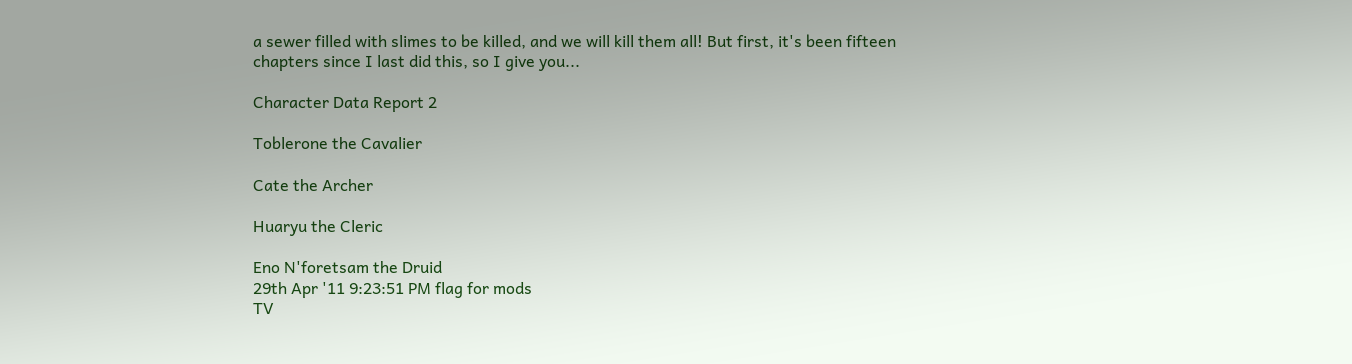a sewer filled with slimes to be killed, and we will kill them all! But first, it's been fifteen chapters since I last did this, so I give you...

Character Data Report 2

Toblerone the Cavalier

Cate the Archer

Huaryu the Cleric

Eno N'foretsam the Druid
29th Apr '11 9:23:51 PM flag for mods
TV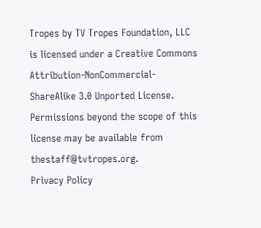Tropes by TV Tropes Foundation, LLC is licensed under a Creative Commons Attribution-NonCommercial-ShareAlike 3.0 Unported License.
Permissions beyond the scope of this license may be available from thestaff@tvtropes.org.
Privacy Policy